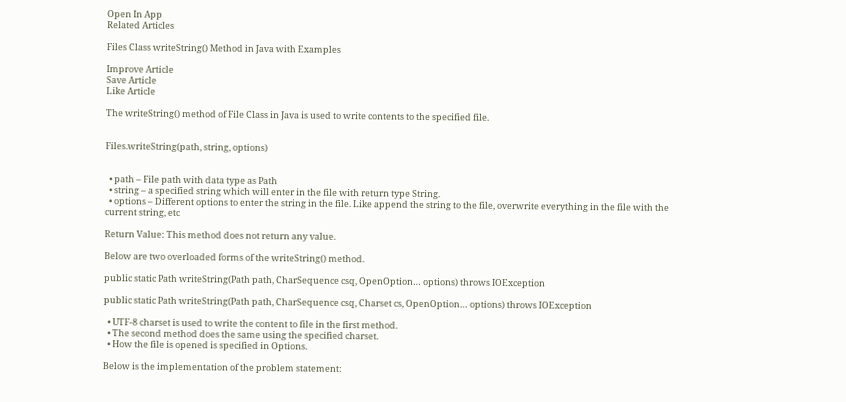Open In App
Related Articles

Files Class writeString() Method in Java with Examples

Improve Article
Save Article
Like Article

The writeString() method of File Class in Java is used to write contents to the specified file.


Files.writeString(path, string, options)


  • path – File path with data type as Path
  • string – a specified string which will enter in the file with return type String.
  • options – Different options to enter the string in the file. Like append the string to the file, overwrite everything in the file with the current string, etc

Return Value: This method does not return any value.

Below are two overloaded forms of the writeString() method.

public static Path writeString(Path path, CharSequence csq, OpenOption… options) throws IOException

public static Path writeString(Path path, CharSequence csq, Charset cs, OpenOption… options) throws IOException

  • UTF-8 charset is used to write the content to file in the first method.
  • The second method does the same using the specified charset.
  • How the file is opened is specified in Options.

Below is the implementation of the problem statement: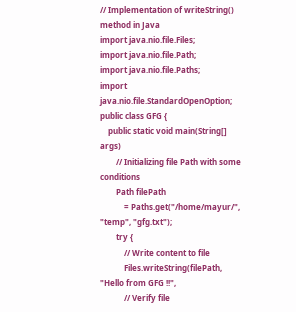// Implementation of writeString() method in Java
import java.nio.file.Files;
import java.nio.file.Path;
import java.nio.file.Paths;
import java.nio.file.StandardOpenOption;
public class GFG {
    public static void main(String[] args)
        // Initializing file Path with some conditions
        Path filePath
            = Paths.get("/home/mayur/", "temp", "gfg.txt");
        try {
            // Write content to file
            Files.writeString(filePath, "Hello from GFG !!",
            // Verify file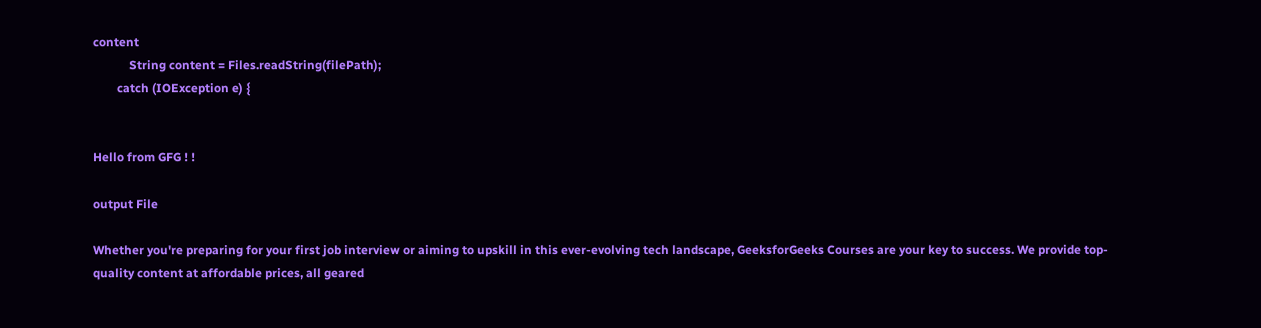content
            String content = Files.readString(filePath);
        catch (IOException e) {


Hello from GFG ! !

output File

Whether you're preparing for your first job interview or aiming to upskill in this ever-evolving tech landscape, GeeksforGeeks Courses are your key to success. We provide top-quality content at affordable prices, all geared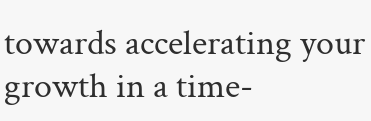towards accelerating your growth in a time-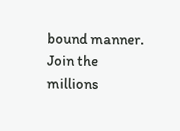bound manner. Join the millions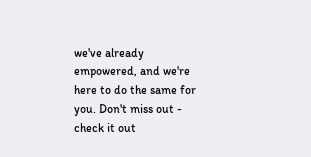we've already empowered, and we're here to do the same for you. Don't miss out - check it out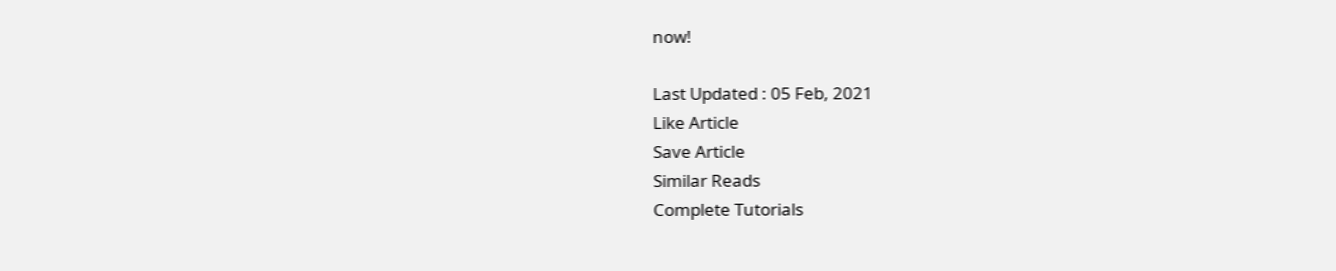now!

Last Updated : 05 Feb, 2021
Like Article
Save Article
Similar Reads
Complete Tutorials